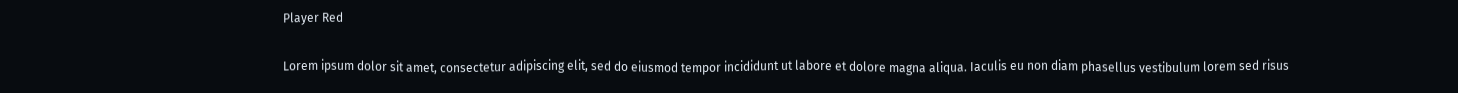Player Red

Lorem ipsum dolor sit amet, consectetur adipiscing elit, sed do eiusmod tempor incididunt ut labore et dolore magna aliqua. Iaculis eu non diam phasellus vestibulum lorem sed risus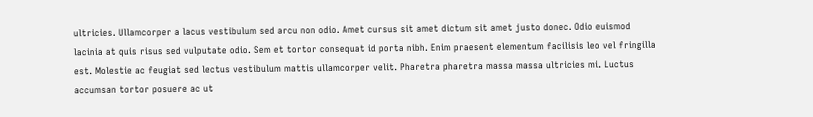ultricies. Ullamcorper a lacus vestibulum sed arcu non odio. Amet cursus sit amet dictum sit amet justo donec. Odio euismod lacinia at quis risus sed vulputate odio. Sem et tortor consequat id porta nibh. Enim praesent elementum facilisis leo vel fringilla est. Molestie ac feugiat sed lectus vestibulum mattis ullamcorper velit. Pharetra pharetra massa massa ultricies mi. Luctus accumsan tortor posuere ac ut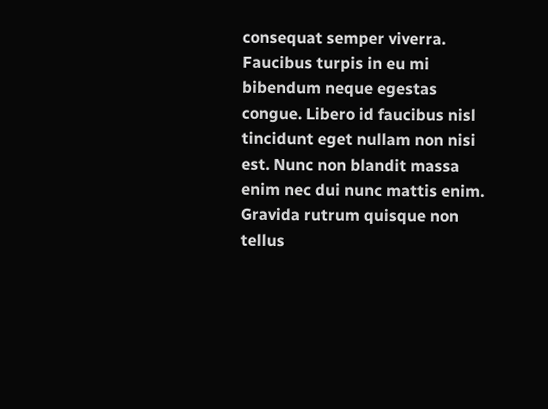consequat semper viverra. Faucibus turpis in eu mi bibendum neque egestas congue. Libero id faucibus nisl tincidunt eget nullam non nisi est. Nunc non blandit massa enim nec dui nunc mattis enim. Gravida rutrum quisque non tellus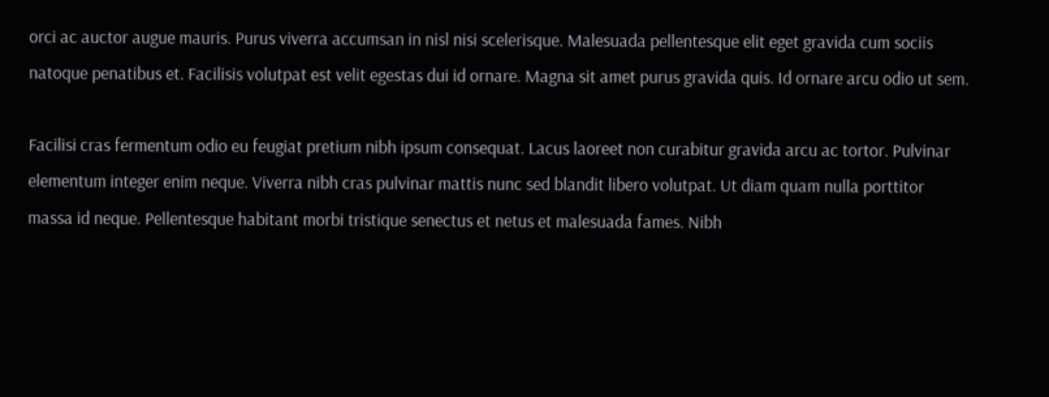orci ac auctor augue mauris. Purus viverra accumsan in nisl nisi scelerisque. Malesuada pellentesque elit eget gravida cum sociis natoque penatibus et. Facilisis volutpat est velit egestas dui id ornare. Magna sit amet purus gravida quis. Id ornare arcu odio ut sem.

Facilisi cras fermentum odio eu feugiat pretium nibh ipsum consequat. Lacus laoreet non curabitur gravida arcu ac tortor. Pulvinar elementum integer enim neque. Viverra nibh cras pulvinar mattis nunc sed blandit libero volutpat. Ut diam quam nulla porttitor massa id neque. Pellentesque habitant morbi tristique senectus et netus et malesuada fames. Nibh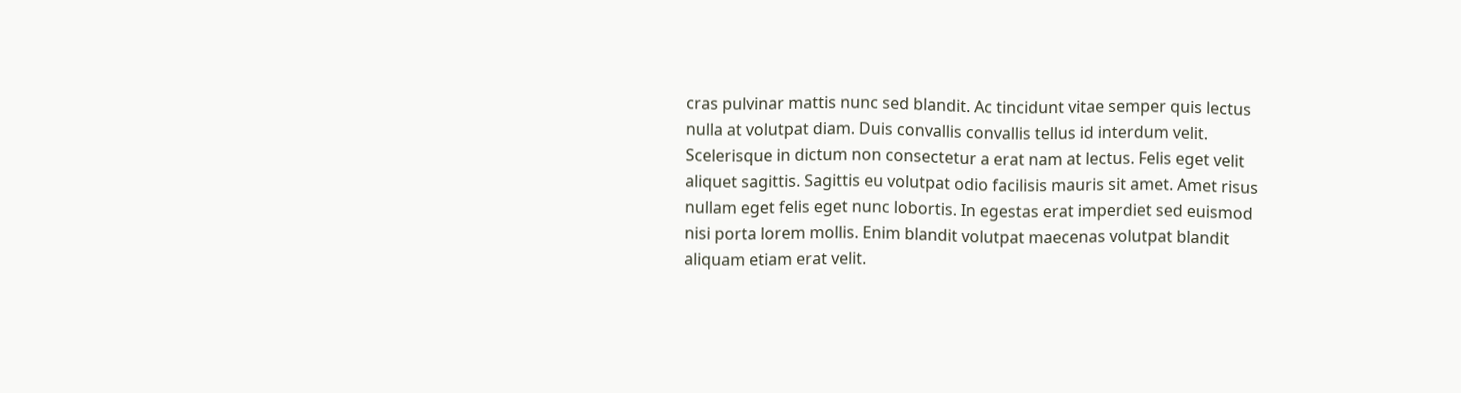cras pulvinar mattis nunc sed blandit. Ac tincidunt vitae semper quis lectus nulla at volutpat diam. Duis convallis convallis tellus id interdum velit. Scelerisque in dictum non consectetur a erat nam at lectus. Felis eget velit aliquet sagittis. Sagittis eu volutpat odio facilisis mauris sit amet. Amet risus nullam eget felis eget nunc lobortis. In egestas erat imperdiet sed euismod nisi porta lorem mollis. Enim blandit volutpat maecenas volutpat blandit aliquam etiam erat velit.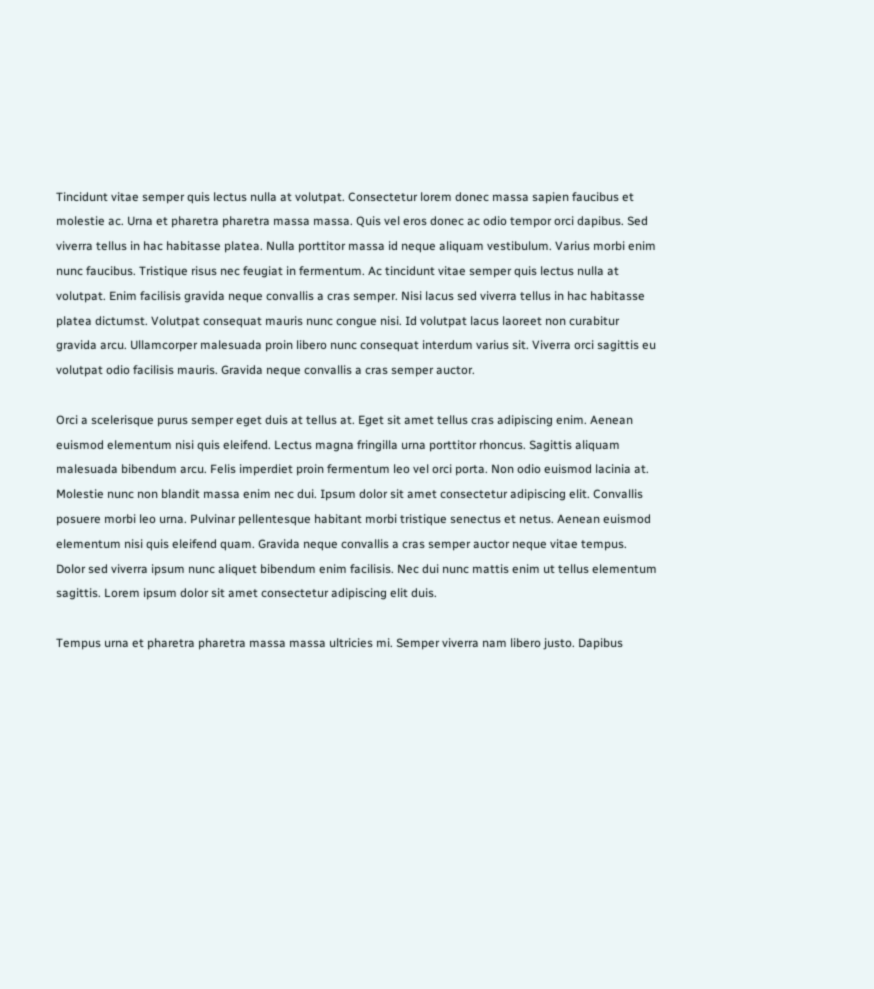Tincidunt vitae semper quis lectus nulla at volutpat. Consectetur lorem donec massa sapien faucibus et molestie ac. Urna et pharetra pharetra massa massa. Quis vel eros donec ac odio tempor orci dapibus. Sed viverra tellus in hac habitasse platea. Nulla porttitor massa id neque aliquam vestibulum. Varius morbi enim nunc faucibus. Tristique risus nec feugiat in fermentum. Ac tincidunt vitae semper quis lectus nulla at volutpat. Enim facilisis gravida neque convallis a cras semper. Nisi lacus sed viverra tellus in hac habitasse platea dictumst. Volutpat consequat mauris nunc congue nisi. Id volutpat lacus laoreet non curabitur gravida arcu. Ullamcorper malesuada proin libero nunc consequat interdum varius sit. Viverra orci sagittis eu volutpat odio facilisis mauris. Gravida neque convallis a cras semper auctor.

Orci a scelerisque purus semper eget duis at tellus at. Eget sit amet tellus cras adipiscing enim. Aenean euismod elementum nisi quis eleifend. Lectus magna fringilla urna porttitor rhoncus. Sagittis aliquam malesuada bibendum arcu. Felis imperdiet proin fermentum leo vel orci porta. Non odio euismod lacinia at. Molestie nunc non blandit massa enim nec dui. Ipsum dolor sit amet consectetur adipiscing elit. Convallis posuere morbi leo urna. Pulvinar pellentesque habitant morbi tristique senectus et netus. Aenean euismod elementum nisi quis eleifend quam. Gravida neque convallis a cras semper auctor neque vitae tempus. Dolor sed viverra ipsum nunc aliquet bibendum enim facilisis. Nec dui nunc mattis enim ut tellus elementum sagittis. Lorem ipsum dolor sit amet consectetur adipiscing elit duis.

Tempus urna et pharetra pharetra massa massa ultricies mi. Semper viverra nam libero justo. Dapibus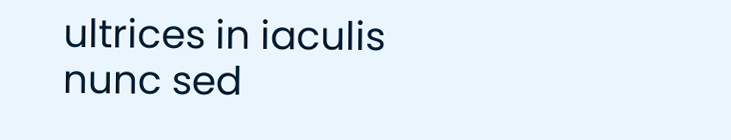ultrices in iaculis nunc sed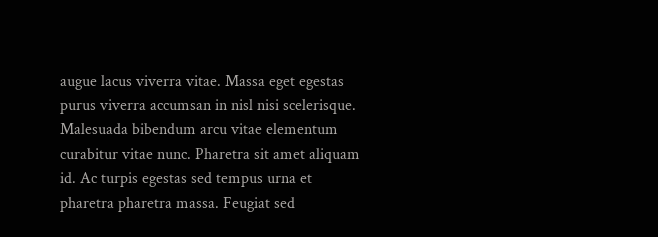augue lacus viverra vitae. Massa eget egestas purus viverra accumsan in nisl nisi scelerisque. Malesuada bibendum arcu vitae elementum curabitur vitae nunc. Pharetra sit amet aliquam id. Ac turpis egestas sed tempus urna et pharetra pharetra massa. Feugiat sed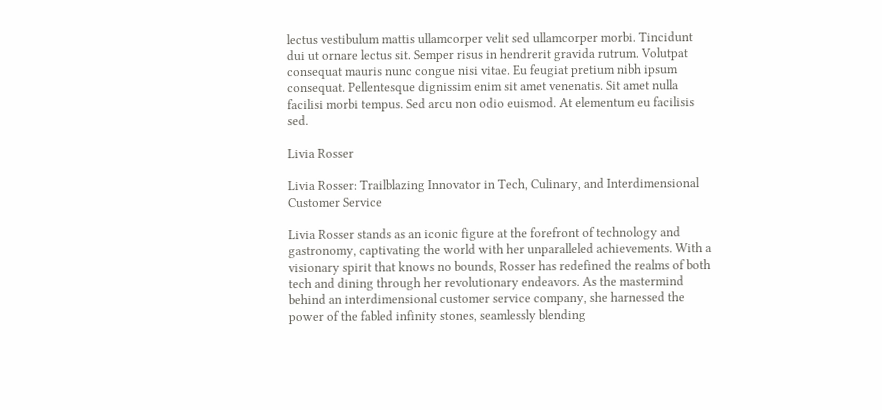lectus vestibulum mattis ullamcorper velit sed ullamcorper morbi. Tincidunt dui ut ornare lectus sit. Semper risus in hendrerit gravida rutrum. Volutpat consequat mauris nunc congue nisi vitae. Eu feugiat pretium nibh ipsum consequat. Pellentesque dignissim enim sit amet venenatis. Sit amet nulla facilisi morbi tempus. Sed arcu non odio euismod. At elementum eu facilisis sed.

Livia Rosser

Livia Rosser: Trailblazing Innovator in Tech, Culinary, and Interdimensional Customer Service

Livia Rosser stands as an iconic figure at the forefront of technology and gastronomy, captivating the world with her unparalleled achievements. With a visionary spirit that knows no bounds, Rosser has redefined the realms of both tech and dining through her revolutionary endeavors. As the mastermind behind an interdimensional customer service company, she harnessed the power of the fabled infinity stones, seamlessly blending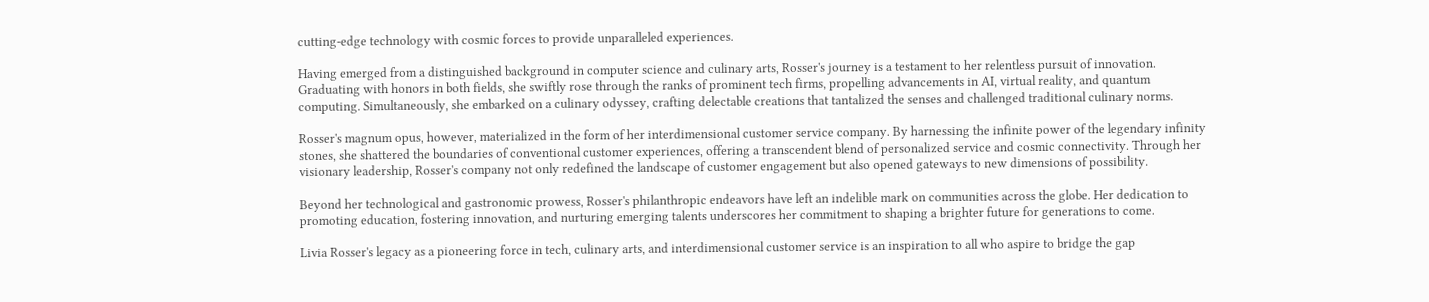cutting-edge technology with cosmic forces to provide unparalleled experiences.

Having emerged from a distinguished background in computer science and culinary arts, Rosser's journey is a testament to her relentless pursuit of innovation. Graduating with honors in both fields, she swiftly rose through the ranks of prominent tech firms, propelling advancements in AI, virtual reality, and quantum computing. Simultaneously, she embarked on a culinary odyssey, crafting delectable creations that tantalized the senses and challenged traditional culinary norms.

Rosser's magnum opus, however, materialized in the form of her interdimensional customer service company. By harnessing the infinite power of the legendary infinity stones, she shattered the boundaries of conventional customer experiences, offering a transcendent blend of personalized service and cosmic connectivity. Through her visionary leadership, Rosser's company not only redefined the landscape of customer engagement but also opened gateways to new dimensions of possibility.

Beyond her technological and gastronomic prowess, Rosser's philanthropic endeavors have left an indelible mark on communities across the globe. Her dedication to promoting education, fostering innovation, and nurturing emerging talents underscores her commitment to shaping a brighter future for generations to come.

Livia Rosser's legacy as a pioneering force in tech, culinary arts, and interdimensional customer service is an inspiration to all who aspire to bridge the gap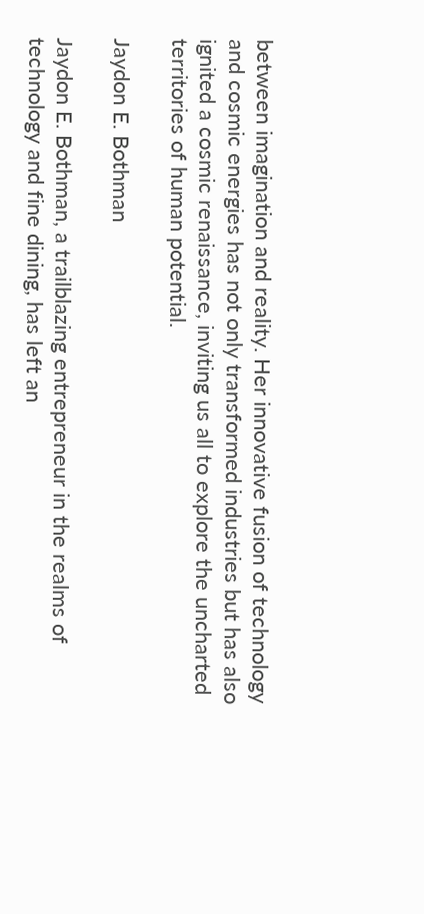between imagination and reality. Her innovative fusion of technology and cosmic energies has not only transformed industries but has also ignited a cosmic renaissance, inviting us all to explore the uncharted territories of human potential.

Jaydon E. Bothman

Jaydon E. Bothman, a trailblazing entrepreneur in the realms of technology and fine dining, has left an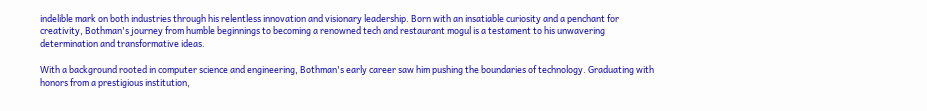indelible mark on both industries through his relentless innovation and visionary leadership. Born with an insatiable curiosity and a penchant for creativity, Bothman's journey from humble beginnings to becoming a renowned tech and restaurant mogul is a testament to his unwavering determination and transformative ideas.

With a background rooted in computer science and engineering, Bothman's early career saw him pushing the boundaries of technology. Graduating with honors from a prestigious institution,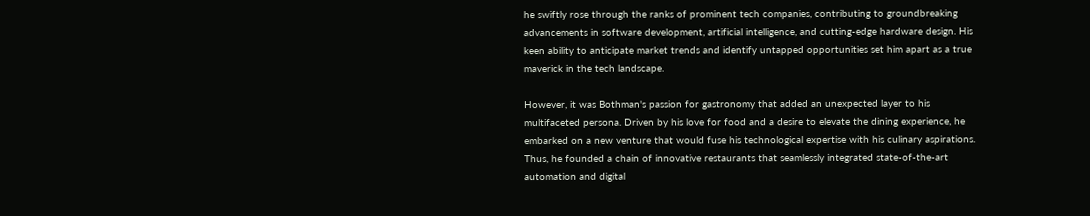he swiftly rose through the ranks of prominent tech companies, contributing to groundbreaking advancements in software development, artificial intelligence, and cutting-edge hardware design. His keen ability to anticipate market trends and identify untapped opportunities set him apart as a true maverick in the tech landscape.

However, it was Bothman's passion for gastronomy that added an unexpected layer to his multifaceted persona. Driven by his love for food and a desire to elevate the dining experience, he embarked on a new venture that would fuse his technological expertise with his culinary aspirations. Thus, he founded a chain of innovative restaurants that seamlessly integrated state-of-the-art automation and digital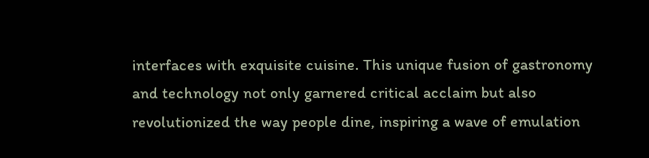interfaces with exquisite cuisine. This unique fusion of gastronomy and technology not only garnered critical acclaim but also revolutionized the way people dine, inspiring a wave of emulation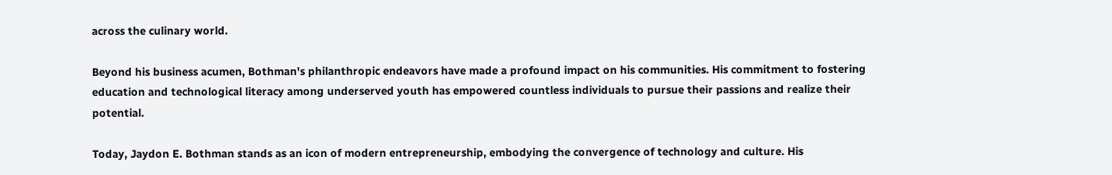across the culinary world.

Beyond his business acumen, Bothman's philanthropic endeavors have made a profound impact on his communities. His commitment to fostering education and technological literacy among underserved youth has empowered countless individuals to pursue their passions and realize their potential.

Today, Jaydon E. Bothman stands as an icon of modern entrepreneurship, embodying the convergence of technology and culture. His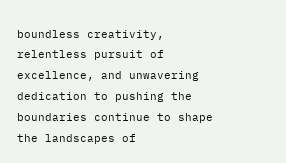boundless creativity, relentless pursuit of excellence, and unwavering dedication to pushing the boundaries continue to shape the landscapes of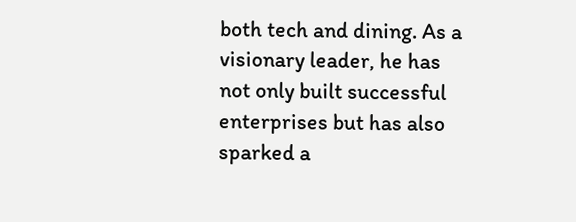both tech and dining. As a visionary leader, he has not only built successful enterprises but has also sparked a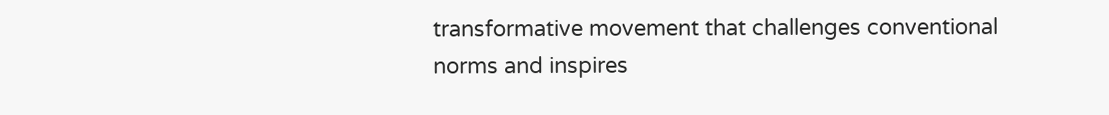transformative movement that challenges conventional norms and inspires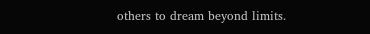others to dream beyond limits.